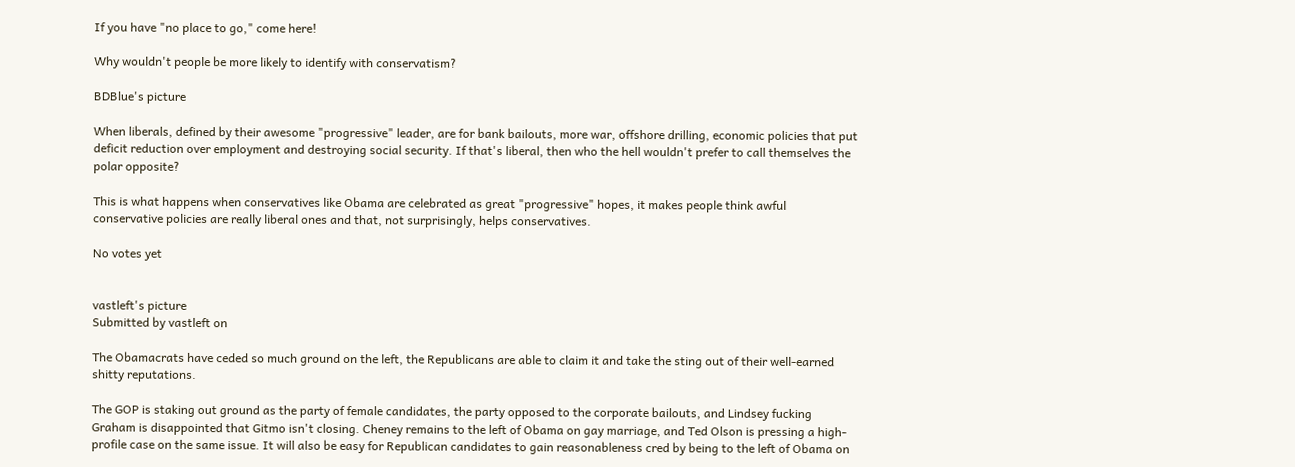If you have "no place to go," come here!

Why wouldn't people be more likely to identify with conservatism?

BDBlue's picture

When liberals, defined by their awesome "progressive" leader, are for bank bailouts, more war, offshore drilling, economic policies that put deficit reduction over employment and destroying social security. If that's liberal, then who the hell wouldn't prefer to call themselves the polar opposite?

This is what happens when conservatives like Obama are celebrated as great "progressive" hopes, it makes people think awful conservative policies are really liberal ones and that, not surprisingly, helps conservatives.

No votes yet


vastleft's picture
Submitted by vastleft on

The Obamacrats have ceded so much ground on the left, the Republicans are able to claim it and take the sting out of their well-earned shitty reputations.

The GOP is staking out ground as the party of female candidates, the party opposed to the corporate bailouts, and Lindsey fucking Graham is disappointed that Gitmo isn't closing. Cheney remains to the left of Obama on gay marriage, and Ted Olson is pressing a high-profile case on the same issue. It will also be easy for Republican candidates to gain reasonableness cred by being to the left of Obama on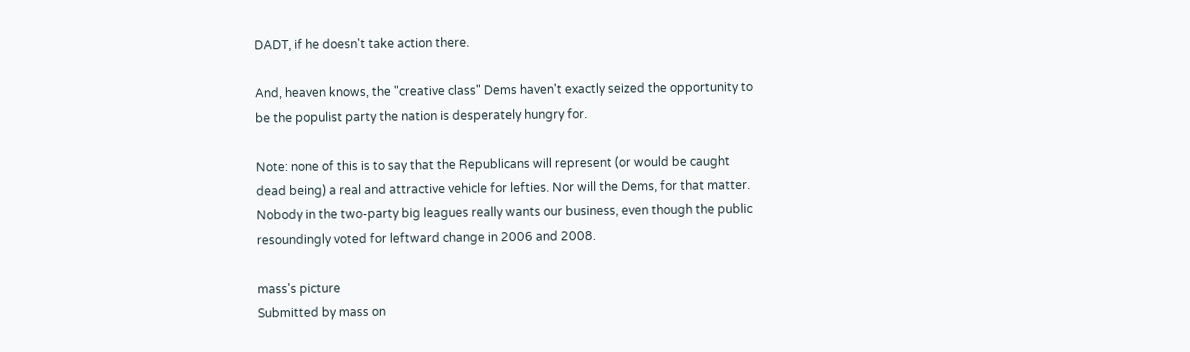DADT, if he doesn't take action there.

And, heaven knows, the "creative class" Dems haven't exactly seized the opportunity to be the populist party the nation is desperately hungry for.

Note: none of this is to say that the Republicans will represent (or would be caught dead being) a real and attractive vehicle for lefties. Nor will the Dems, for that matter. Nobody in the two-party big leagues really wants our business, even though the public resoundingly voted for leftward change in 2006 and 2008.

mass's picture
Submitted by mass on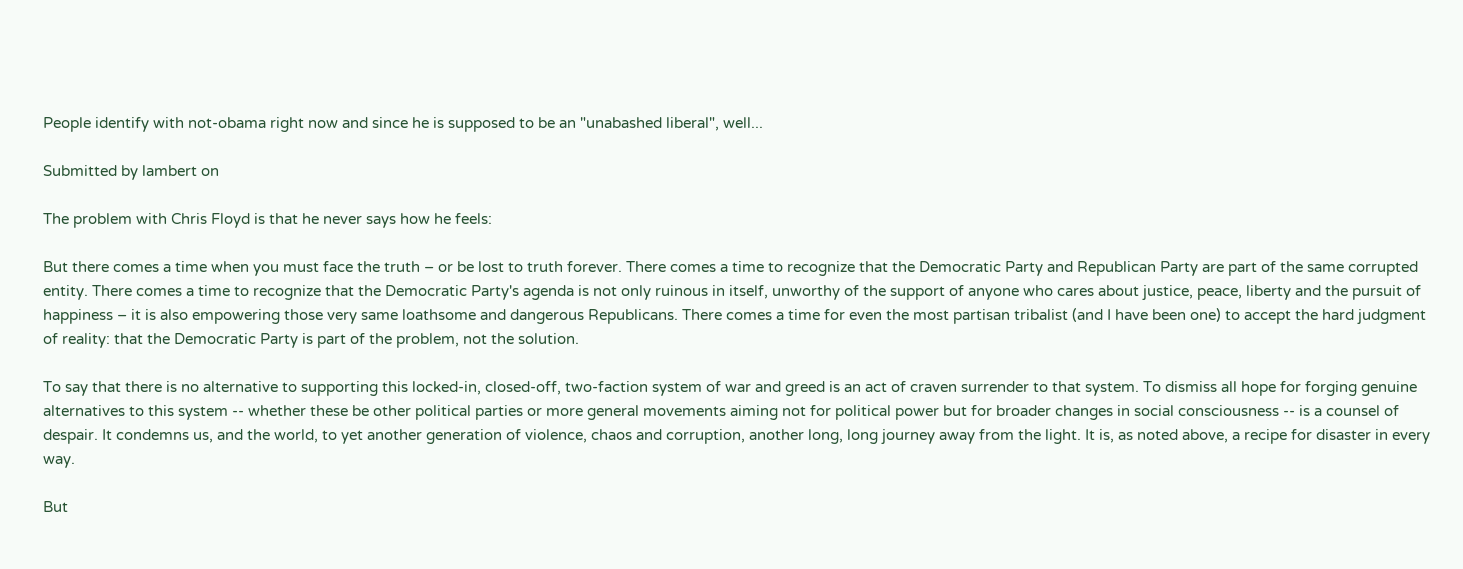People identify with not-obama right now and since he is supposed to be an "unabashed liberal", well...

Submitted by lambert on

The problem with Chris Floyd is that he never says how he feels:

But there comes a time when you must face the truth – or be lost to truth forever. There comes a time to recognize that the Democratic Party and Republican Party are part of the same corrupted entity. There comes a time to recognize that the Democratic Party's agenda is not only ruinous in itself, unworthy of the support of anyone who cares about justice, peace, liberty and the pursuit of happiness – it is also empowering those very same loathsome and dangerous Republicans. There comes a time for even the most partisan tribalist (and I have been one) to accept the hard judgment of reality: that the Democratic Party is part of the problem, not the solution.

To say that there is no alternative to supporting this locked-in, closed-off, two-faction system of war and greed is an act of craven surrender to that system. To dismiss all hope for forging genuine alternatives to this system -- whether these be other political parties or more general movements aiming not for political power but for broader changes in social consciousness -- is a counsel of despair. It condemns us, and the world, to yet another generation of violence, chaos and corruption, another long, long journey away from the light. It is, as noted above, a recipe for disaster in every way.

But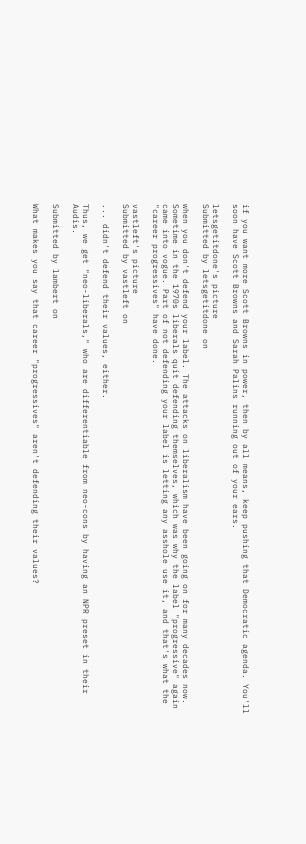if you want more Scott Browns in power, then by all means, keep pushing that Democratic agenda. You'll soon have Scott Browns and Sarah Palins running out of your ears.

letsgetitdone's picture
Submitted by letsgetitdone on

when you don't defend your label. The attacks on liberalism have been going on for many decades now. Sometime in the 1970s liberals quit defending themselves, which was why the label "progressive" again came into vogue. Part of not defending your label is letting any asshole use it, and that's what the "career progressives" have done.

vastleft's picture
Submitted by vastleft on

... didn't defend their values, either.

Thus, we get "neo-liberals," who are differentiable from neo-cons by having an NPR preset in their Audis.

Submitted by lambert on

What makes you say that career "progressives" aren't defending their values?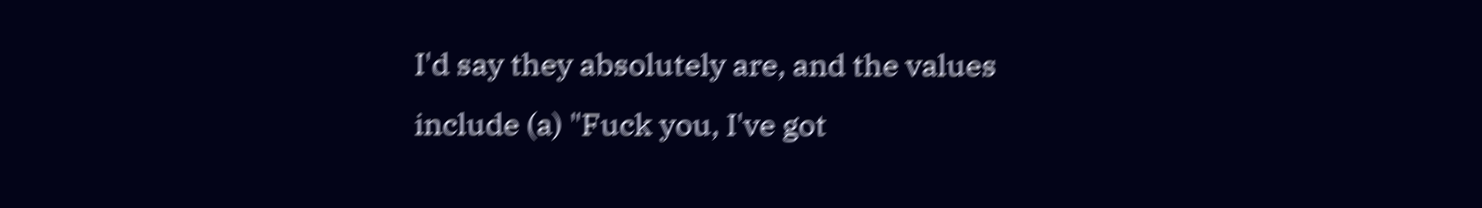I'd say they absolutely are, and the values include (a) "Fuck you, I've got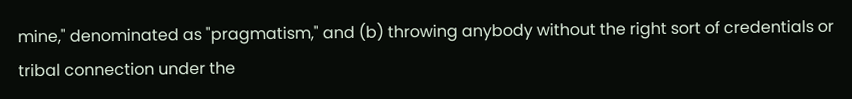mine," denominated as "pragmatism," and (b) throwing anybody without the right sort of credentials or tribal connection under the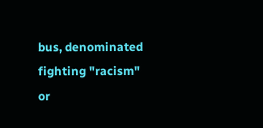bus, denominated fighting "racism" or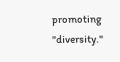promoting "diversity."